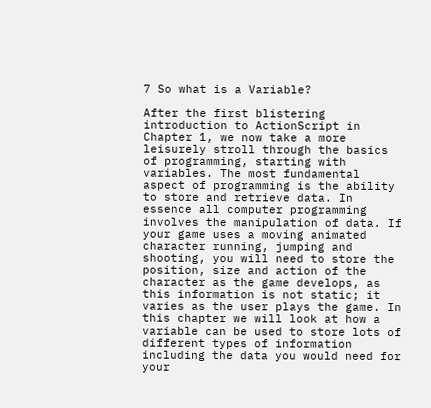7 So what is a Variable?

After the first blistering introduction to ActionScript in Chapter 1, we now take a more leisurely stroll through the basics of programming, starting with variables. The most fundamental aspect of programming is the ability to store and retrieve data. In essence all computer programming involves the manipulation of data. If your game uses a moving animated character running, jumping and shooting, you will need to store the position, size and action of the character as the game develops, as this information is not static; it varies as the user plays the game. In this chapter we will look at how a variable can be used to store lots of different types of information including the data you would need for your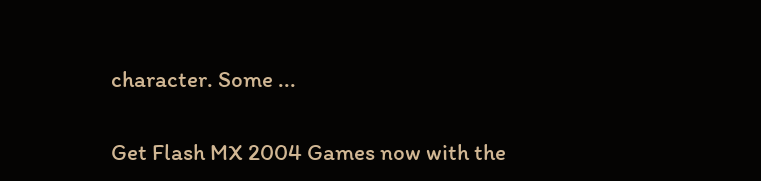character. Some ...

Get Flash MX 2004 Games now with the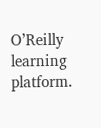O’Reilly learning platform.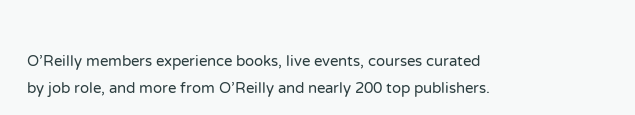O’Reilly members experience books, live events, courses curated by job role, and more from O’Reilly and nearly 200 top publishers.